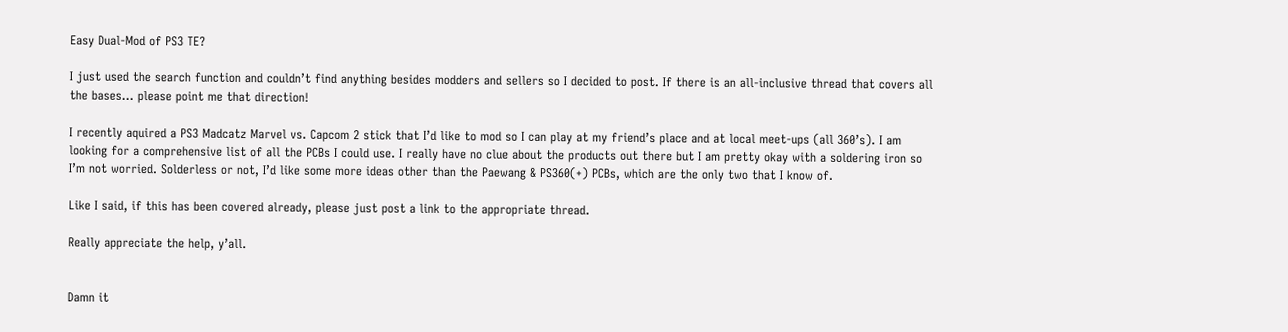Easy Dual-Mod of PS3 TE?

I just used the search function and couldn’t find anything besides modders and sellers so I decided to post. If there is an all-inclusive thread that covers all the bases… please point me that direction!

I recently aquired a PS3 Madcatz Marvel vs. Capcom 2 stick that I’d like to mod so I can play at my friend’s place and at local meet-ups (all 360’s). I am looking for a comprehensive list of all the PCBs I could use. I really have no clue about the products out there but I am pretty okay with a soldering iron so I’m not worried. Solderless or not, I’d like some more ideas other than the Paewang & PS360(+) PCBs, which are the only two that I know of.

Like I said, if this has been covered already, please just post a link to the appropriate thread.

Really appreciate the help, y’all.


Damn it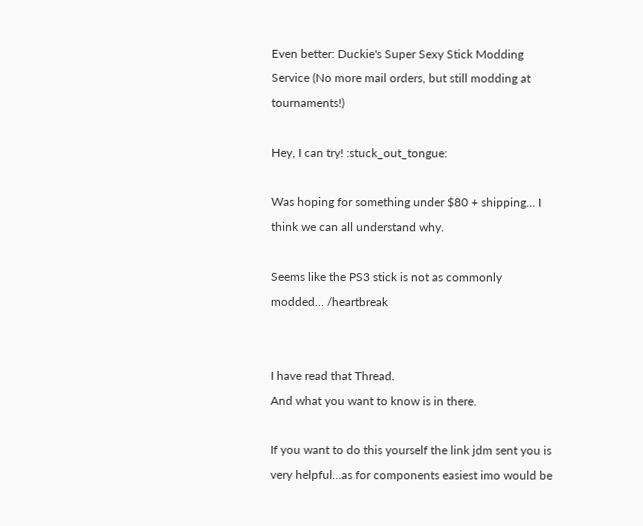Even better: Duckie's Super Sexy Stick Modding Service (No more mail orders, but still modding at tournaments!)

Hey, I can try! :stuck_out_tongue:

Was hoping for something under $80 + shipping… I think we can all understand why.

Seems like the PS3 stick is not as commonly modded… /heartbreak


I have read that Thread.
And what you want to know is in there.

If you want to do this yourself the link jdm sent you is very helpful…as for components easiest imo would be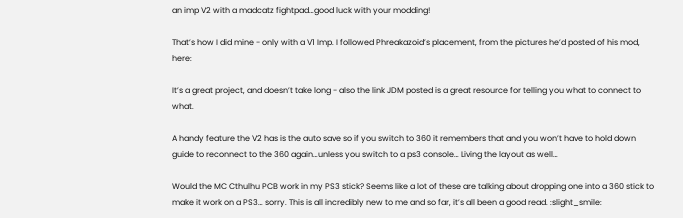an imp V2 with a madcatz fightpad…good luck with your modding!

That’s how I did mine - only with a V1 Imp. I followed Phreakazoid’s placement, from the pictures he’d posted of his mod, here:

It’s a great project, and doesn’t take long - also the link JDM posted is a great resource for telling you what to connect to what.

A handy feature the V2 has is the auto save so if you switch to 360 it remembers that and you won’t have to hold down guide to reconnect to the 360 again…unless you switch to a ps3 console… Living the layout as well…

Would the MC Cthulhu PCB work in my PS3 stick? Seems like a lot of these are talking about dropping one into a 360 stick to make it work on a PS3… sorry. This is all incredibly new to me and so far, it’s all been a good read. :slight_smile: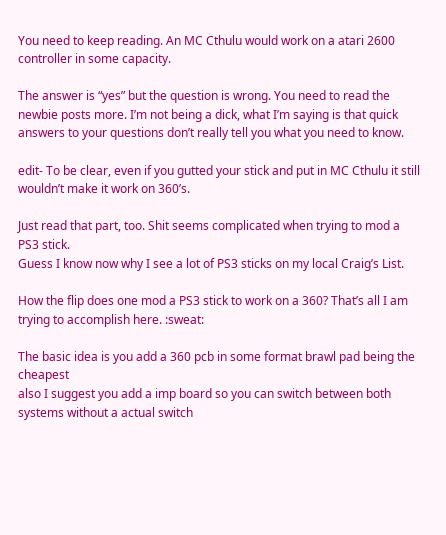You need to keep reading. An MC Cthulu would work on a atari 2600 controller in some capacity.

The answer is “yes” but the question is wrong. You need to read the newbie posts more. I’m not being a dick, what I’m saying is that quick answers to your questions don’t really tell you what you need to know.

edit- To be clear, even if you gutted your stick and put in MC Cthulu it still wouldn’t make it work on 360’s.

Just read that part, too. Shit seems complicated when trying to mod a PS3 stick.
Guess I know now why I see a lot of PS3 sticks on my local Craig’s List.

How the flip does one mod a PS3 stick to work on a 360? That’s all I am trying to accomplish here. :sweat:

The basic idea is you add a 360 pcb in some format brawl pad being the cheapest
also I suggest you add a imp board so you can switch between both systems without a actual switch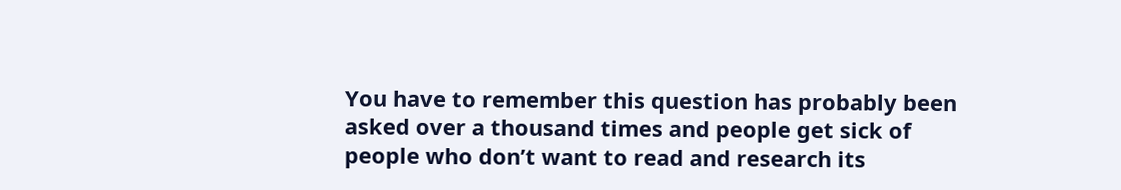You have to remember this question has probably been asked over a thousand times and people get sick of people who don’t want to read and research its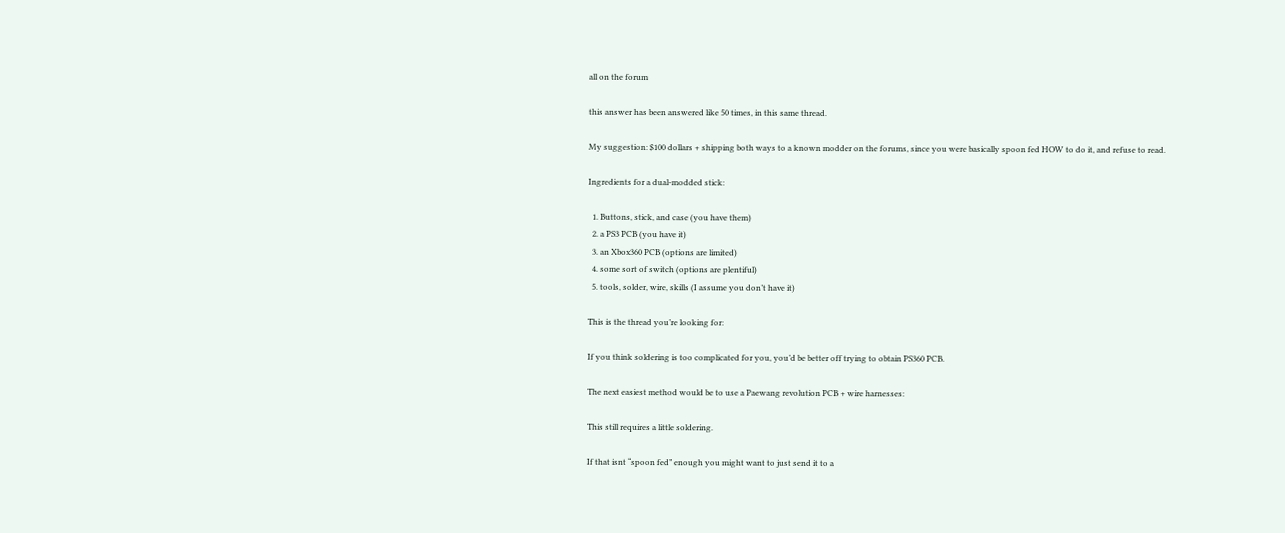all on the forum

this answer has been answered like 50 times, in this same thread.

My suggestion: $100 dollars + shipping both ways to a known modder on the forums, since you were basically spoon fed HOW to do it, and refuse to read.

Ingredients for a dual-modded stick:

  1. Buttons, stick, and case (you have them)
  2. a PS3 PCB (you have it)
  3. an Xbox360 PCB (options are limited)
  4. some sort of switch (options are plentiful)
  5. tools, solder, wire, skills (I assume you don’t have it)

This is the thread you’re looking for:

If you think soldering is too complicated for you, you’d be better off trying to obtain PS360 PCB.

The next easiest method would be to use a Paewang revolution PCB + wire harnesses:

This still requires a little soldering.

If that isnt “spoon fed” enough you might want to just send it to a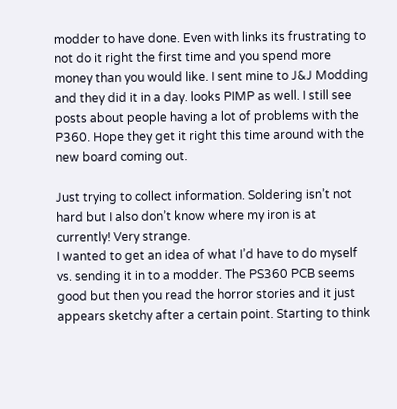modder to have done. Even with links its frustrating to not do it right the first time and you spend more money than you would like. I sent mine to J&J Modding and they did it in a day. looks PIMP as well. I still see posts about people having a lot of problems with the P360. Hope they get it right this time around with the new board coming out.

Just trying to collect information. Soldering isn’t not hard but I also don’t know where my iron is at currently! Very strange.
I wanted to get an idea of what I’d have to do myself vs. sending it in to a modder. The PS360 PCB seems good but then you read the horror stories and it just appears sketchy after a certain point. Starting to think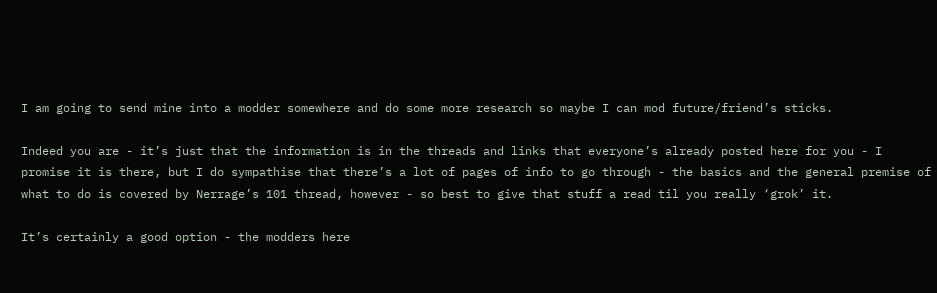I am going to send mine into a modder somewhere and do some more research so maybe I can mod future/friend’s sticks.

Indeed you are - it’s just that the information is in the threads and links that everyone’s already posted here for you - I promise it is there, but I do sympathise that there’s a lot of pages of info to go through - the basics and the general premise of what to do is covered by Nerrage’s 101 thread, however - so best to give that stuff a read til you really ‘grok’ it.

It’s certainly a good option - the modders here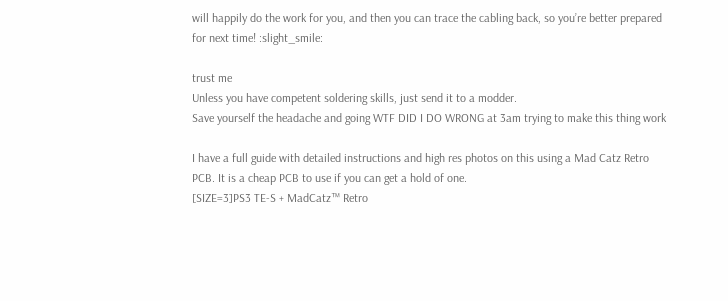will happily do the work for you, and then you can trace the cabling back, so you’re better prepared for next time! :slight_smile:

trust me
Unless you have competent soldering skills, just send it to a modder.
Save yourself the headache and going WTF DID I DO WRONG at 3am trying to make this thing work

I have a full guide with detailed instructions and high res photos on this using a Mad Catz Retro PCB. It is a cheap PCB to use if you can get a hold of one.
[SIZE=3]PS3 TE-S + MadCatz™ Retro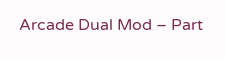Arcade Dual Mod – Part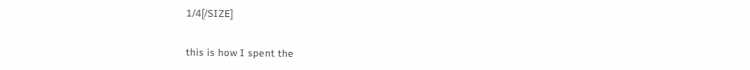1/4[/SIZE]


this is how I spent the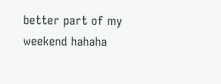better part of my weekend hahaha